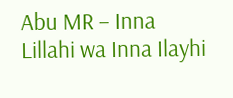Abu MR – Inna Lillahi wa Inna Ilayhi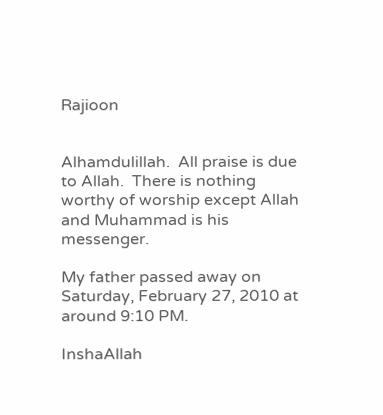Rajioon


Alhamdulillah.  All praise is due to Allah.  There is nothing worthy of worship except Allah and Muhammad is his messenger.

My father passed away on Saturday, February 27, 2010 at around 9:10 PM.

InshaAllah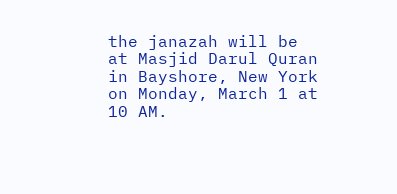the janazah will be at Masjid Darul Quran in Bayshore, New York on Monday, March 1 at 10 AM.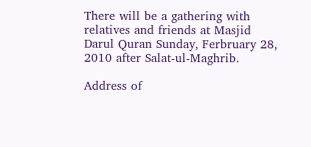There will be a gathering with relatives and friends at Masjid Darul Quran Sunday, Ferbruary 28, 2010 after Salat-ul-Maghrib.

Address of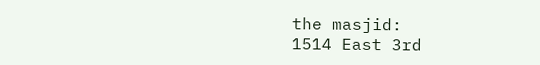the masjid:
1514 East 3rd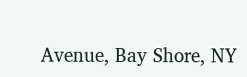Avenue, Bay Shore, NY